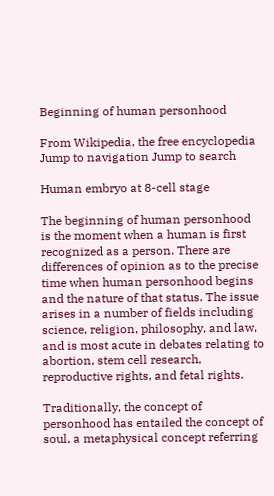Beginning of human personhood

From Wikipedia, the free encyclopedia
Jump to navigation Jump to search

Human embryo at 8-cell stage

The beginning of human personhood is the moment when a human is first recognized as a person. There are differences of opinion as to the precise time when human personhood begins and the nature of that status. The issue arises in a number of fields including science, religion, philosophy, and law, and is most acute in debates relating to abortion, stem cell research, reproductive rights, and fetal rights.

Traditionally, the concept of personhood has entailed the concept of soul, a metaphysical concept referring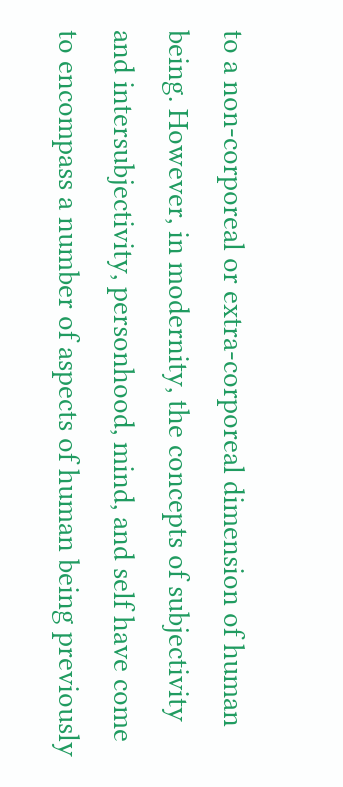to a non-corporeal or extra-corporeal dimension of human being. However, in modernity, the concepts of subjectivity and intersubjectivity, personhood, mind, and self have come to encompass a number of aspects of human being previously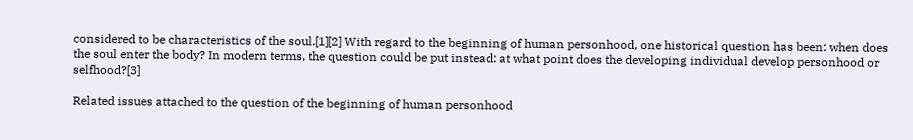considered to be characteristics of the soul.[1][2] With regard to the beginning of human personhood, one historical question has been: when does the soul enter the body? In modern terms, the question could be put instead: at what point does the developing individual develop personhood or selfhood?[3]

Related issues attached to the question of the beginning of human personhood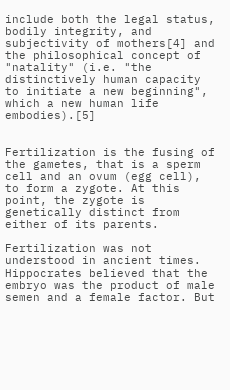include both the legal status, bodily integrity, and subjectivity of mothers[4] and the philosophical concept of "natality" (i.e. "the distinctively human capacity to initiate a new beginning", which a new human life embodies).[5]


Fertilization is the fusing of the gametes, that is a sperm cell and an ovum (egg cell), to form a zygote. At this point, the zygote is genetically distinct from either of its parents.

Fertilization was not understood in ancient times. Hippocrates believed that the embryo was the product of male semen and a female factor. But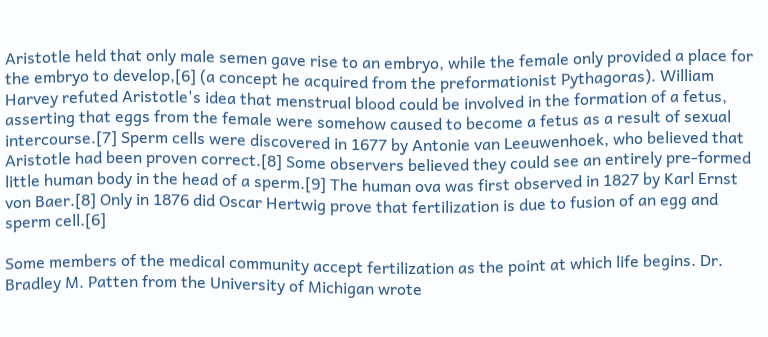Aristotle held that only male semen gave rise to an embryo, while the female only provided a place for the embryo to develop,[6] (a concept he acquired from the preformationist Pythagoras). William Harvey refuted Aristotle's idea that menstrual blood could be involved in the formation of a fetus, asserting that eggs from the female were somehow caused to become a fetus as a result of sexual intercourse.[7] Sperm cells were discovered in 1677 by Antonie van Leeuwenhoek, who believed that Aristotle had been proven correct.[8] Some observers believed they could see an entirely pre-formed little human body in the head of a sperm.[9] The human ova was first observed in 1827 by Karl Ernst von Baer.[8] Only in 1876 did Oscar Hertwig prove that fertilization is due to fusion of an egg and sperm cell.[6]

Some members of the medical community accept fertilization as the point at which life begins. Dr. Bradley M. Patten from the University of Michigan wrote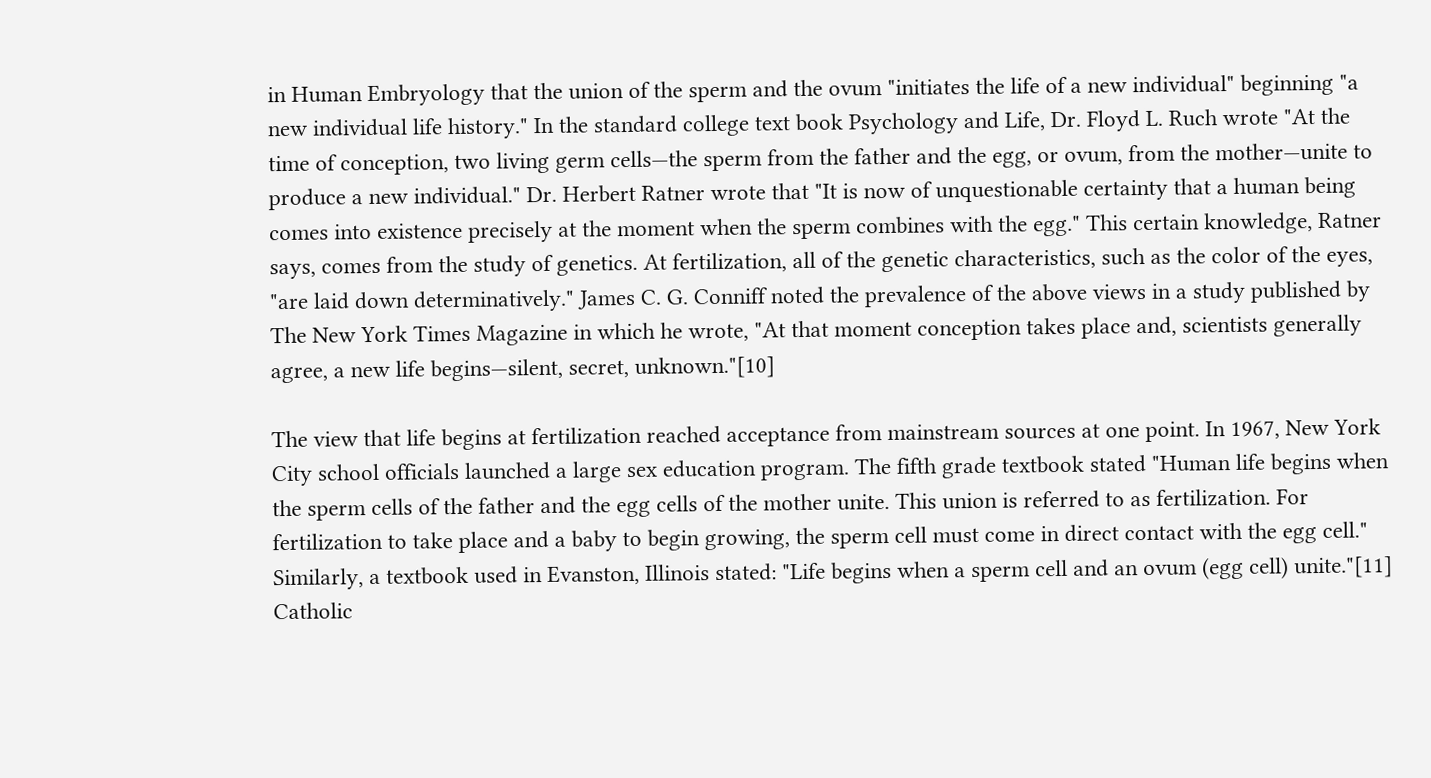in Human Embryology that the union of the sperm and the ovum "initiates the life of a new individual" beginning "a new individual life history." In the standard college text book Psychology and Life, Dr. Floyd L. Ruch wrote "At the time of conception, two living germ cells—the sperm from the father and the egg, or ovum, from the mother—unite to produce a new individual." Dr. Herbert Ratner wrote that "It is now of unquestionable certainty that a human being comes into existence precisely at the moment when the sperm combines with the egg." This certain knowledge, Ratner says, comes from the study of genetics. At fertilization, all of the genetic characteristics, such as the color of the eyes, "are laid down determinatively." James C. G. Conniff noted the prevalence of the above views in a study published by The New York Times Magazine in which he wrote, "At that moment conception takes place and, scientists generally agree, a new life begins—silent, secret, unknown."[10]

The view that life begins at fertilization reached acceptance from mainstream sources at one point. In 1967, New York City school officials launched a large sex education program. The fifth grade textbook stated "Human life begins when the sperm cells of the father and the egg cells of the mother unite. This union is referred to as fertilization. For fertilization to take place and a baby to begin growing, the sperm cell must come in direct contact with the egg cell." Similarly, a textbook used in Evanston, Illinois stated: "Life begins when a sperm cell and an ovum (egg cell) unite."[11] Catholic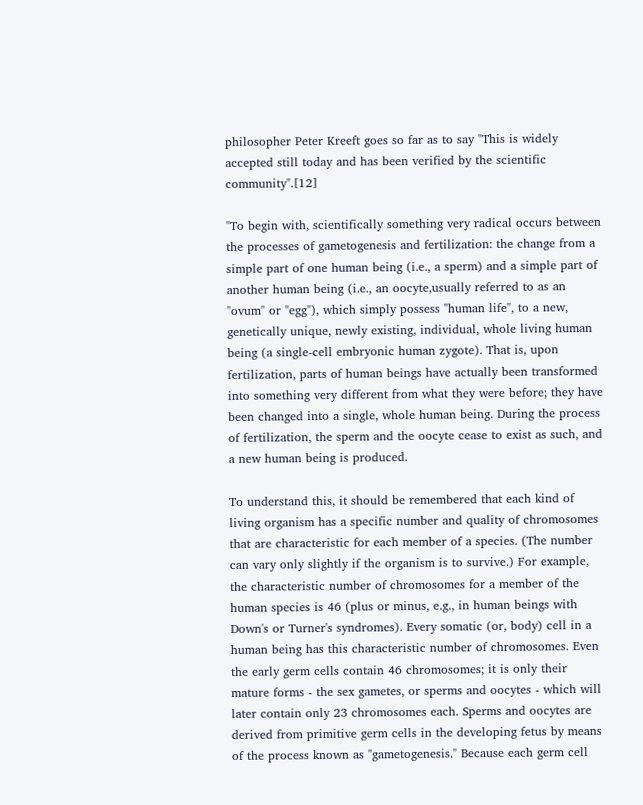philosopher Peter Kreeft goes so far as to say "This is widely accepted still today and has been verified by the scientific community".[12]

"To begin with, scientifically something very radical occurs between the processes of gametogenesis and fertilization: the change from a simple part of one human being (i.e., a sperm) and a simple part of another human being (i.e., an oocyte,usually referred to as an "ovum" or "egg"), which simply possess "human life", to a new, genetically unique, newly existing, individual, whole living human being (a single-cell embryonic human zygote). That is, upon fertilization, parts of human beings have actually been transformed into something very different from what they were before; they have been changed into a single, whole human being. During the process of fertilization, the sperm and the oocyte cease to exist as such, and a new human being is produced.

To understand this, it should be remembered that each kind of living organism has a specific number and quality of chromosomes that are characteristic for each member of a species. (The number can vary only slightly if the organism is to survive.) For example, the characteristic number of chromosomes for a member of the human species is 46 (plus or minus, e.g., in human beings with Down's or Turner's syndromes). Every somatic (or, body) cell in a human being has this characteristic number of chromosomes. Even the early germ cells contain 46 chromosomes; it is only their mature forms - the sex gametes, or sperms and oocytes - which will later contain only 23 chromosomes each. Sperms and oocytes are derived from primitive germ cells in the developing fetus by means of the process known as "gametogenesis." Because each germ cell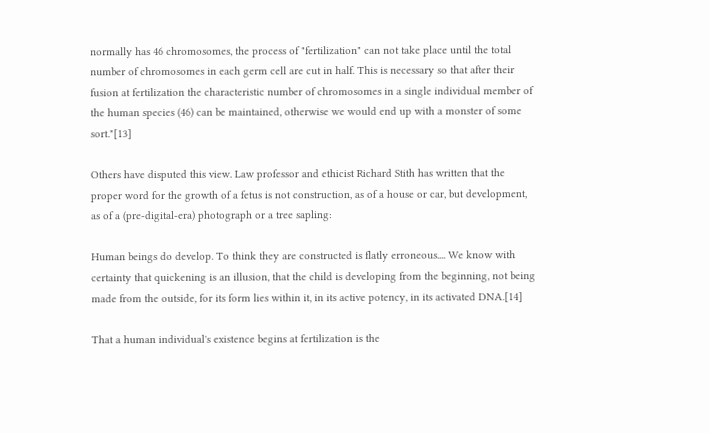normally has 46 chromosomes, the process of "fertilization" can not take place until the total number of chromosomes in each germ cell are cut in half. This is necessary so that after their fusion at fertilization the characteristic number of chromosomes in a single individual member of the human species (46) can be maintained, otherwise we would end up with a monster of some sort."[13]

Others have disputed this view. Law professor and ethicist Richard Stith has written that the proper word for the growth of a fetus is not construction, as of a house or car, but development, as of a (pre-digital-era) photograph or a tree sapling:

Human beings do develop. To think they are constructed is flatly erroneous.... We know with certainty that quickening is an illusion, that the child is developing from the beginning, not being made from the outside, for its form lies within it, in its active potency, in its activated DNA.[14]

That a human individual's existence begins at fertilization is the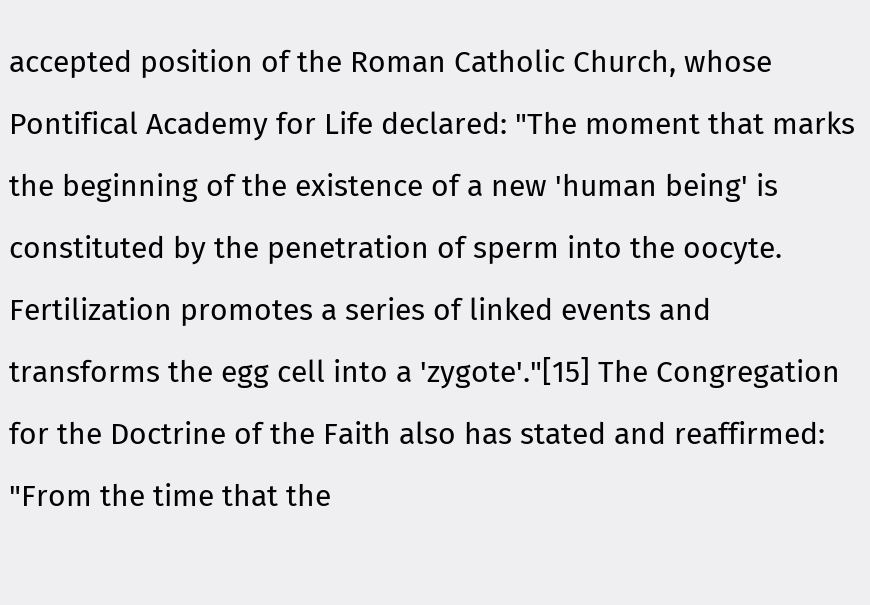accepted position of the Roman Catholic Church, whose Pontifical Academy for Life declared: "The moment that marks the beginning of the existence of a new 'human being' is constituted by the penetration of sperm into the oocyte. Fertilization promotes a series of linked events and transforms the egg cell into a 'zygote'."[15] The Congregation for the Doctrine of the Faith also has stated and reaffirmed: "From the time that the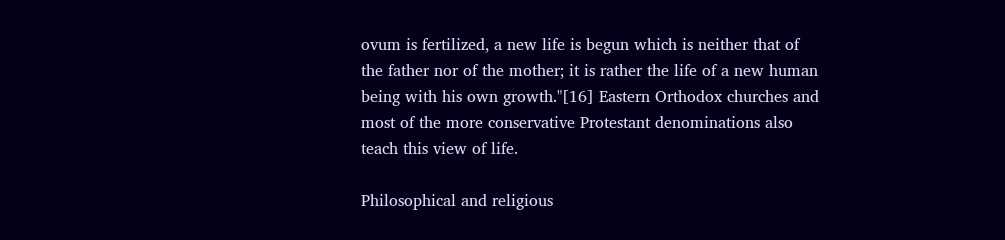ovum is fertilized, a new life is begun which is neither that of the father nor of the mother; it is rather the life of a new human being with his own growth."[16] Eastern Orthodox churches and most of the more conservative Protestant denominations also teach this view of life.

Philosophical and religious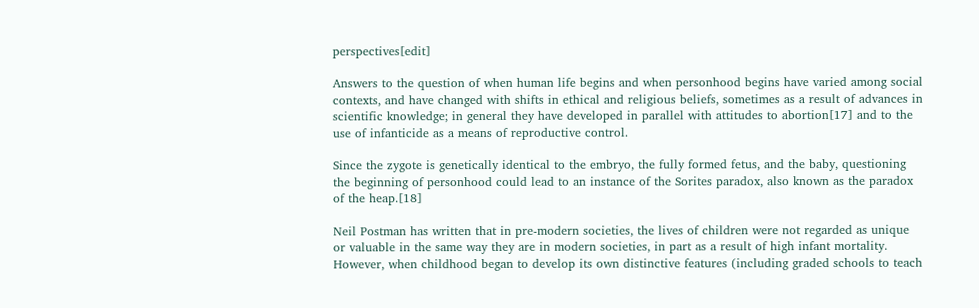perspectives[edit]

Answers to the question of when human life begins and when personhood begins have varied among social contexts, and have changed with shifts in ethical and religious beliefs, sometimes as a result of advances in scientific knowledge; in general they have developed in parallel with attitudes to abortion[17] and to the use of infanticide as a means of reproductive control.

Since the zygote is genetically identical to the embryo, the fully formed fetus, and the baby, questioning the beginning of personhood could lead to an instance of the Sorites paradox, also known as the paradox of the heap.[18]

Neil Postman has written that in pre-modern societies, the lives of children were not regarded as unique or valuable in the same way they are in modern societies, in part as a result of high infant mortality. However, when childhood began to develop its own distinctive features (including graded schools to teach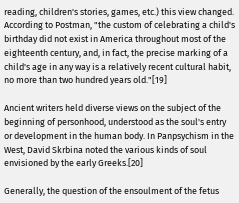reading, children's stories, games, etc.) this view changed. According to Postman, "the custom of celebrating a child's birthday did not exist in America throughout most of the eighteenth century, and, in fact, the precise marking of a child's age in any way is a relatively recent cultural habit, no more than two hundred years old."[19]

Ancient writers held diverse views on the subject of the beginning of personhood, understood as the soul's entry or development in the human body. In Panpsychism in the West, David Skrbina noted the various kinds of soul envisioned by the early Greeks.[20]

Generally, the question of the ensoulment of the fetus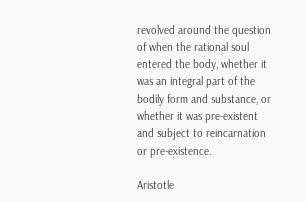revolved around the question of when the rational soul entered the body, whether it was an integral part of the bodily form and substance, or whether it was pre-existent and subject to reincarnation or pre-existence.

Aristotle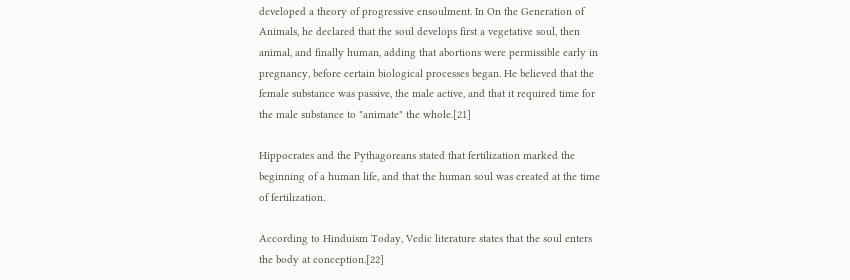developed a theory of progressive ensoulment. In On the Generation of Animals, he declared that the soul develops first a vegetative soul, then animal, and finally human, adding that abortions were permissible early in pregnancy, before certain biological processes began. He believed that the female substance was passive, the male active, and that it required time for the male substance to "animate" the whole.[21]

Hippocrates and the Pythagoreans stated that fertilization marked the beginning of a human life, and that the human soul was created at the time of fertilization.

According to Hinduism Today, Vedic literature states that the soul enters the body at conception.[22]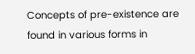Concepts of pre-existence are found in various forms in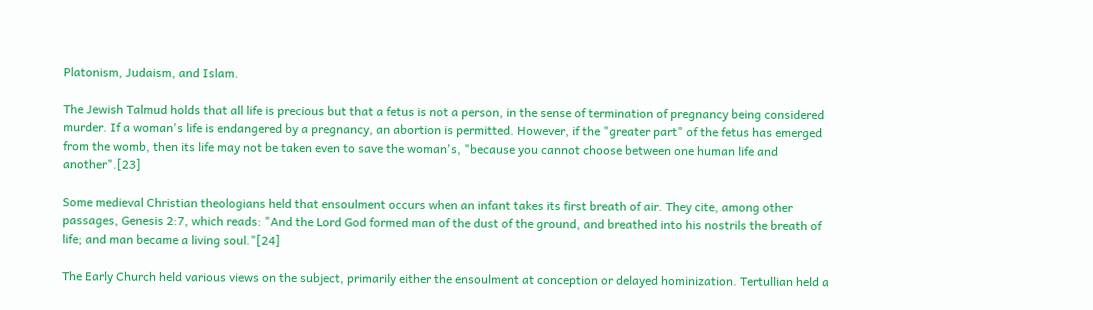Platonism, Judaism, and Islam.

The Jewish Talmud holds that all life is precious but that a fetus is not a person, in the sense of termination of pregnancy being considered murder. If a woman's life is endangered by a pregnancy, an abortion is permitted. However, if the "greater part" of the fetus has emerged from the womb, then its life may not be taken even to save the woman's, "because you cannot choose between one human life and another".[23]

Some medieval Christian theologians held that ensoulment occurs when an infant takes its first breath of air. They cite, among other passages, Genesis 2:7, which reads: "And the Lord God formed man of the dust of the ground, and breathed into his nostrils the breath of life; and man became a living soul."[24]

The Early Church held various views on the subject, primarily either the ensoulment at conception or delayed hominization. Tertullian held a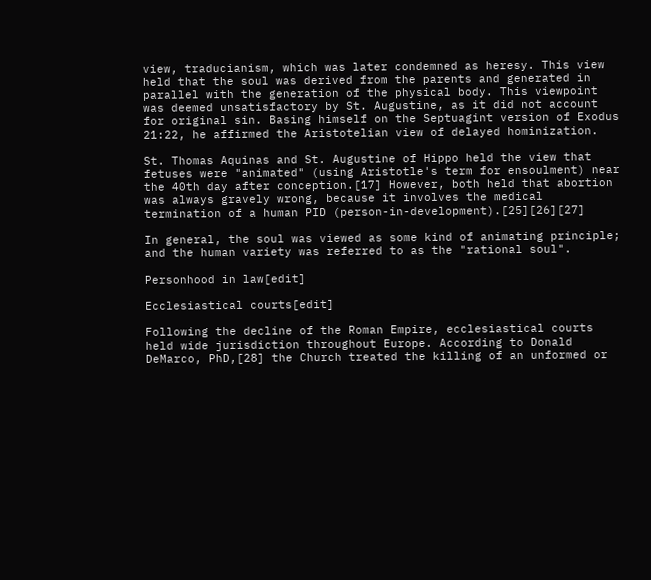view, traducianism, which was later condemned as heresy. This view held that the soul was derived from the parents and generated in parallel with the generation of the physical body. This viewpoint was deemed unsatisfactory by St. Augustine, as it did not account for original sin. Basing himself on the Septuagint version of Exodus 21:22, he affirmed the Aristotelian view of delayed hominization.

St. Thomas Aquinas and St. Augustine of Hippo held the view that fetuses were "animated" (using Aristotle's term for ensoulment) near the 40th day after conception.[17] However, both held that abortion was always gravely wrong, because it involves the medical termination of a human PID (person-in-development).[25][26][27]

In general, the soul was viewed as some kind of animating principle; and the human variety was referred to as the "rational soul".

Personhood in law[edit]

Ecclesiastical courts[edit]

Following the decline of the Roman Empire, ecclesiastical courts held wide jurisdiction throughout Europe. According to Donald DeMarco, PhD,[28] the Church treated the killing of an unformed or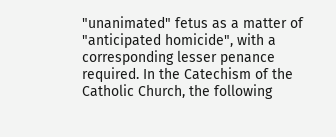"unanimated" fetus as a matter of "anticipated homicide", with a corresponding lesser penance required. In the Catechism of the Catholic Church, the following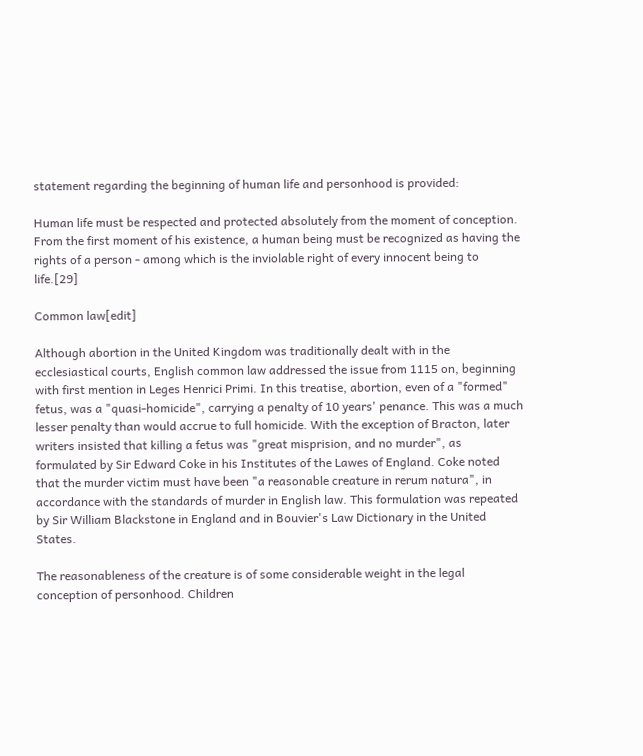statement regarding the beginning of human life and personhood is provided:

Human life must be respected and protected absolutely from the moment of conception. From the first moment of his existence, a human being must be recognized as having the rights of a person - among which is the inviolable right of every innocent being to life.[29]

Common law[edit]

Although abortion in the United Kingdom was traditionally dealt with in the ecclesiastical courts, English common law addressed the issue from 1115 on, beginning with first mention in Leges Henrici Primi. In this treatise, abortion, even of a "formed" fetus, was a "quasi-homicide", carrying a penalty of 10 years' penance. This was a much lesser penalty than would accrue to full homicide. With the exception of Bracton, later writers insisted that killing a fetus was "great misprision, and no murder", as formulated by Sir Edward Coke in his Institutes of the Lawes of England. Coke noted that the murder victim must have been "a reasonable creature in rerum natura", in accordance with the standards of murder in English law. This formulation was repeated by Sir William Blackstone in England and in Bouvier's Law Dictionary in the United States.

The reasonableness of the creature is of some considerable weight in the legal conception of personhood. Children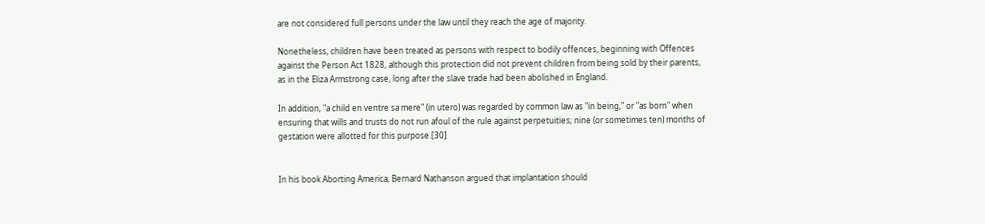are not considered full persons under the law until they reach the age of majority.

Nonetheless, children have been treated as persons with respect to bodily offences, beginning with Offences against the Person Act 1828, although this protection did not prevent children from being sold by their parents, as in the Eliza Armstrong case, long after the slave trade had been abolished in England.

In addition, "a child en ventre sa mere" (in utero) was regarded by common law as "in being," or "as born" when ensuring that wills and trusts do not run afoul of the rule against perpetuities; nine (or sometimes ten) months of gestation were allotted for this purpose.[30]


In his book Aborting America, Bernard Nathanson argued that implantation should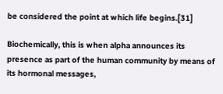be considered the point at which life begins.[31]

Biochemically, this is when alpha announces its presence as part of the human community by means of its hormonal messages,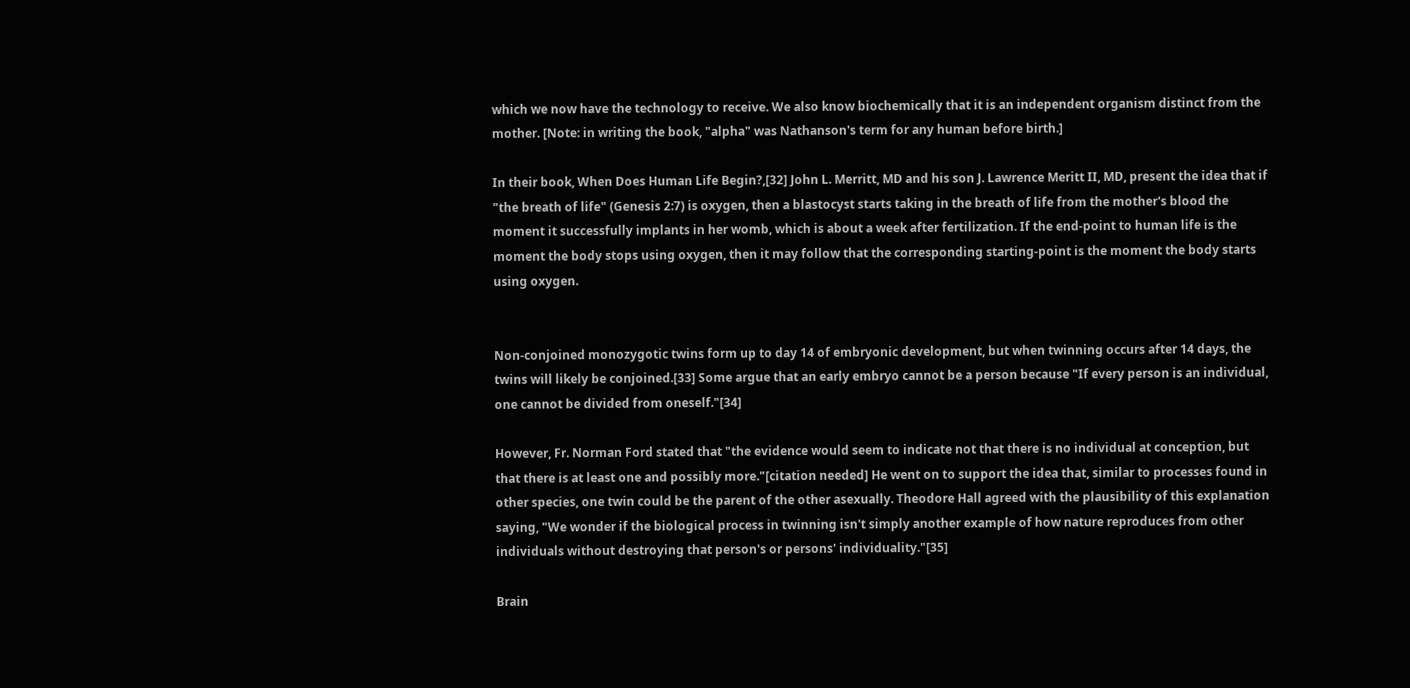which we now have the technology to receive. We also know biochemically that it is an independent organism distinct from the mother. [Note: in writing the book, "alpha" was Nathanson's term for any human before birth.]

In their book, When Does Human Life Begin?,[32] John L. Merritt, MD and his son J. Lawrence Meritt II, MD, present the idea that if "the breath of life" (Genesis 2:7) is oxygen, then a blastocyst starts taking in the breath of life from the mother's blood the moment it successfully implants in her womb, which is about a week after fertilization. If the end-point to human life is the moment the body stops using oxygen, then it may follow that the corresponding starting-point is the moment the body starts using oxygen.


Non-conjoined monozygotic twins form up to day 14 of embryonic development, but when twinning occurs after 14 days, the twins will likely be conjoined.[33] Some argue that an early embryo cannot be a person because "If every person is an individual, one cannot be divided from oneself."[34]

However, Fr. Norman Ford stated that "the evidence would seem to indicate not that there is no individual at conception, but that there is at least one and possibly more."[citation needed] He went on to support the idea that, similar to processes found in other species, one twin could be the parent of the other asexually. Theodore Hall agreed with the plausibility of this explanation saying, "We wonder if the biological process in twinning isn't simply another example of how nature reproduces from other individuals without destroying that person's or persons' individuality."[35]

Brain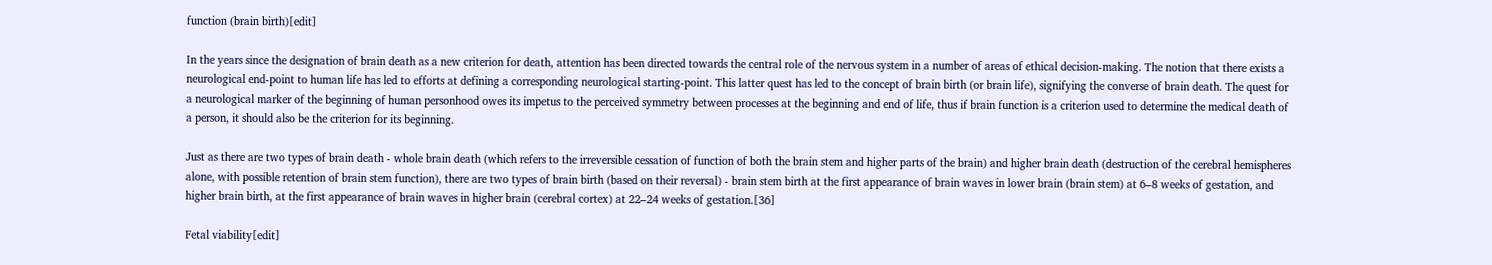function (brain birth)[edit]

In the years since the designation of brain death as a new criterion for death, attention has been directed towards the central role of the nervous system in a number of areas of ethical decision-making. The notion that there exists a neurological end-point to human life has led to efforts at defining a corresponding neurological starting-point. This latter quest has led to the concept of brain birth (or brain life), signifying the converse of brain death. The quest for a neurological marker of the beginning of human personhood owes its impetus to the perceived symmetry between processes at the beginning and end of life, thus if brain function is a criterion used to determine the medical death of a person, it should also be the criterion for its beginning.

Just as there are two types of brain death - whole brain death (which refers to the irreversible cessation of function of both the brain stem and higher parts of the brain) and higher brain death (destruction of the cerebral hemispheres alone, with possible retention of brain stem function), there are two types of brain birth (based on their reversal) - brain stem birth at the first appearance of brain waves in lower brain (brain stem) at 6–8 weeks of gestation, and higher brain birth, at the first appearance of brain waves in higher brain (cerebral cortex) at 22–24 weeks of gestation.[36]

Fetal viability[edit]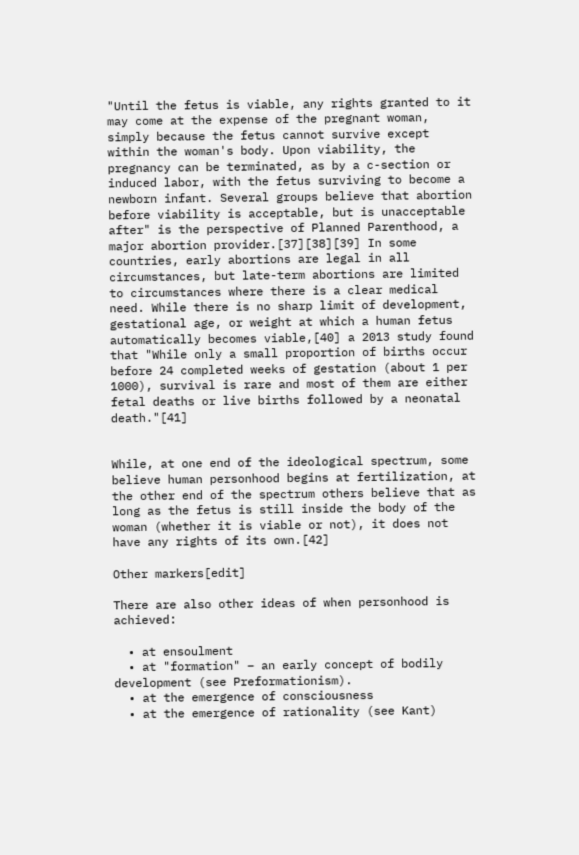"Until the fetus is viable, any rights granted to it may come at the expense of the pregnant woman, simply because the fetus cannot survive except within the woman's body. Upon viability, the pregnancy can be terminated, as by a c-section or induced labor, with the fetus surviving to become a newborn infant. Several groups believe that abortion before viability is acceptable, but is unacceptable after" is the perspective of Planned Parenthood, a major abortion provider.[37][38][39] In some countries, early abortions are legal in all circumstances, but late-term abortions are limited to circumstances where there is a clear medical need. While there is no sharp limit of development, gestational age, or weight at which a human fetus automatically becomes viable,[40] a 2013 study found that "While only a small proportion of births occur before 24 completed weeks of gestation (about 1 per 1000), survival is rare and most of them are either fetal deaths or live births followed by a neonatal death."[41]


While, at one end of the ideological spectrum, some believe human personhood begins at fertilization, at the other end of the spectrum others believe that as long as the fetus is still inside the body of the woman (whether it is viable or not), it does not have any rights of its own.[42]

Other markers[edit]

There are also other ideas of when personhood is achieved:

  • at ensoulment
  • at "formation" – an early concept of bodily development (see Preformationism).
  • at the emergence of consciousness
  • at the emergence of rationality (see Kant)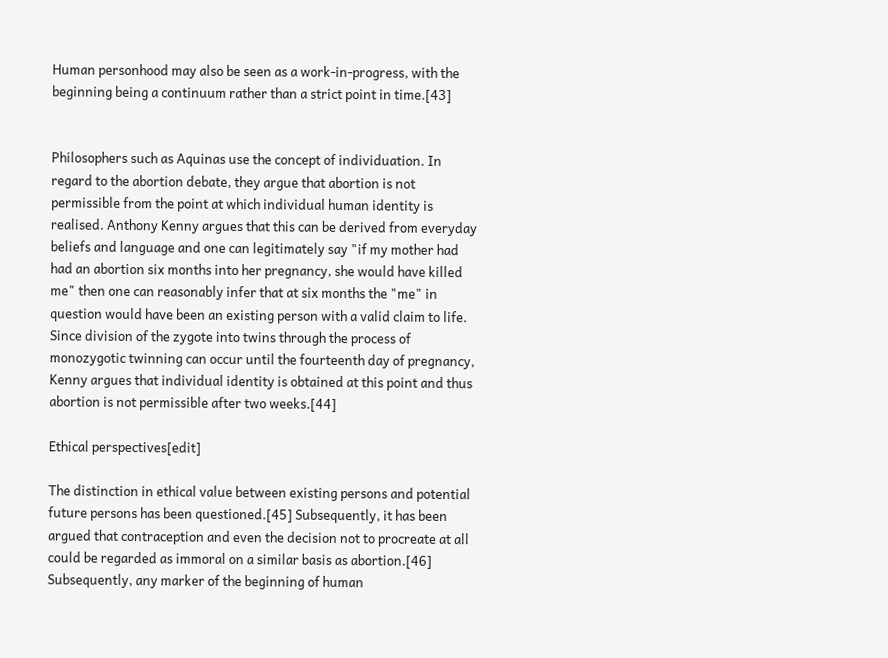Human personhood may also be seen as a work-in-progress, with the beginning being a continuum rather than a strict point in time.[43]


Philosophers such as Aquinas use the concept of individuation. In regard to the abortion debate, they argue that abortion is not permissible from the point at which individual human identity is realised. Anthony Kenny argues that this can be derived from everyday beliefs and language and one can legitimately say "if my mother had had an abortion six months into her pregnancy, she would have killed me" then one can reasonably infer that at six months the "me" in question would have been an existing person with a valid claim to life. Since division of the zygote into twins through the process of monozygotic twinning can occur until the fourteenth day of pregnancy, Kenny argues that individual identity is obtained at this point and thus abortion is not permissible after two weeks.[44]

Ethical perspectives[edit]

The distinction in ethical value between existing persons and potential future persons has been questioned.[45] Subsequently, it has been argued that contraception and even the decision not to procreate at all could be regarded as immoral on a similar basis as abortion.[46] Subsequently, any marker of the beginning of human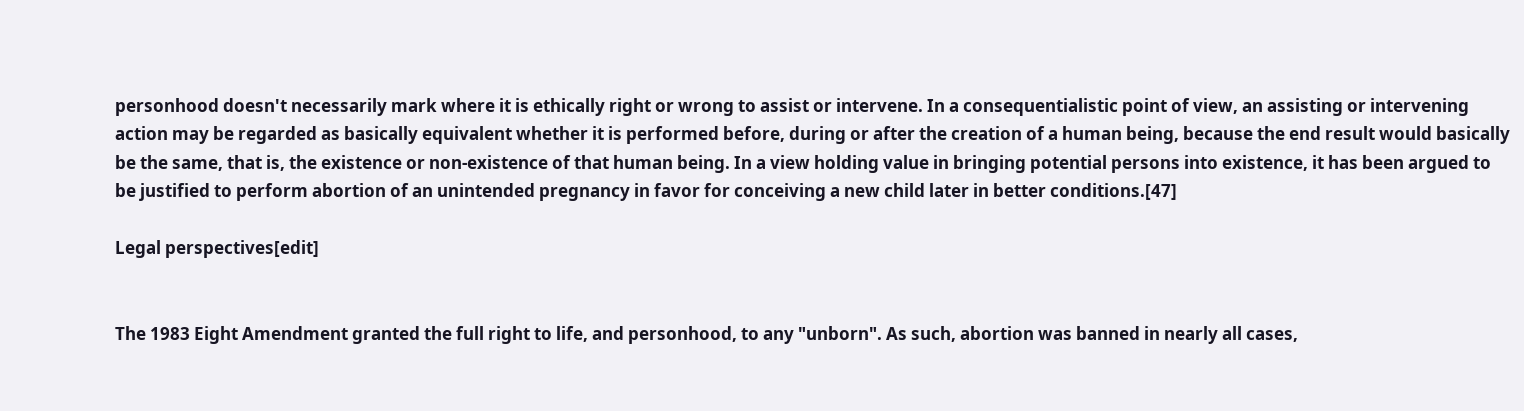personhood doesn't necessarily mark where it is ethically right or wrong to assist or intervene. In a consequentialistic point of view, an assisting or intervening action may be regarded as basically equivalent whether it is performed before, during or after the creation of a human being, because the end result would basically be the same, that is, the existence or non-existence of that human being. In a view holding value in bringing potential persons into existence, it has been argued to be justified to perform abortion of an unintended pregnancy in favor for conceiving a new child later in better conditions.[47]

Legal perspectives[edit]


The 1983 Eight Amendment granted the full right to life, and personhood, to any "unborn". As such, abortion was banned in nearly all cases,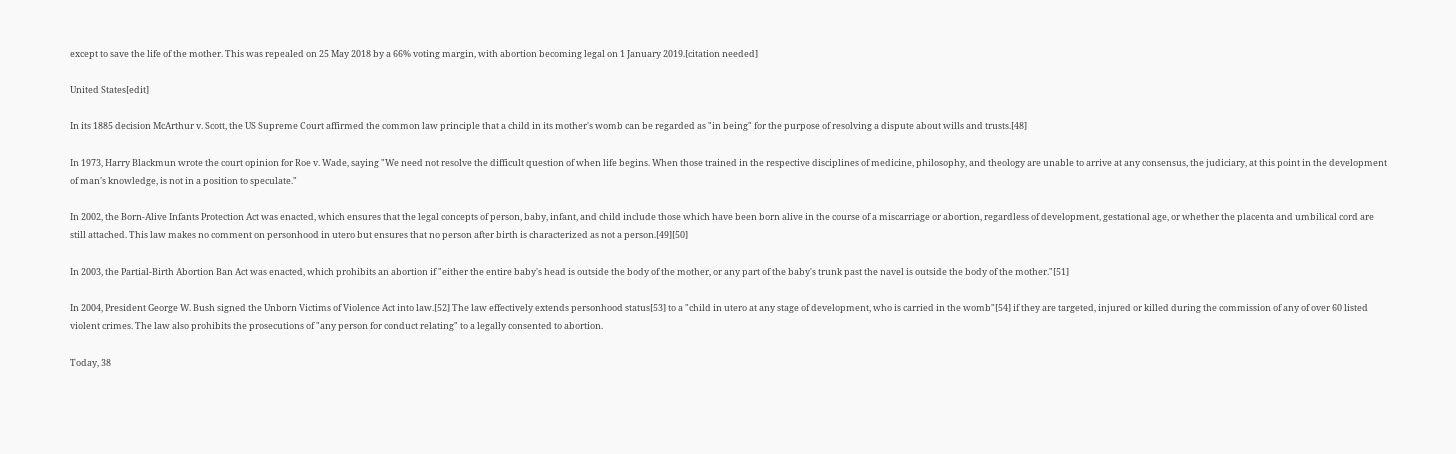except to save the life of the mother. This was repealed on 25 May 2018 by a 66% voting margin, with abortion becoming legal on 1 January 2019.[citation needed]

United States[edit]

In its 1885 decision McArthur v. Scott, the US Supreme Court affirmed the common law principle that a child in its mother's womb can be regarded as "in being" for the purpose of resolving a dispute about wills and trusts.[48]

In 1973, Harry Blackmun wrote the court opinion for Roe v. Wade, saying "We need not resolve the difficult question of when life begins. When those trained in the respective disciplines of medicine, philosophy, and theology are unable to arrive at any consensus, the judiciary, at this point in the development of man's knowledge, is not in a position to speculate."

In 2002, the Born-Alive Infants Protection Act was enacted, which ensures that the legal concepts of person, baby, infant, and child include those which have been born alive in the course of a miscarriage or abortion, regardless of development, gestational age, or whether the placenta and umbilical cord are still attached. This law makes no comment on personhood in utero but ensures that no person after birth is characterized as not a person.[49][50]

In 2003, the Partial-Birth Abortion Ban Act was enacted, which prohibits an abortion if "either the entire baby's head is outside the body of the mother, or any part of the baby's trunk past the navel is outside the body of the mother."[51]

In 2004, President George W. Bush signed the Unborn Victims of Violence Act into law.[52] The law effectively extends personhood status[53] to a "child in utero at any stage of development, who is carried in the womb"[54] if they are targeted, injured or killed during the commission of any of over 60 listed violent crimes. The law also prohibits the prosecutions of "any person for conduct relating" to a legally consented to abortion.

Today, 38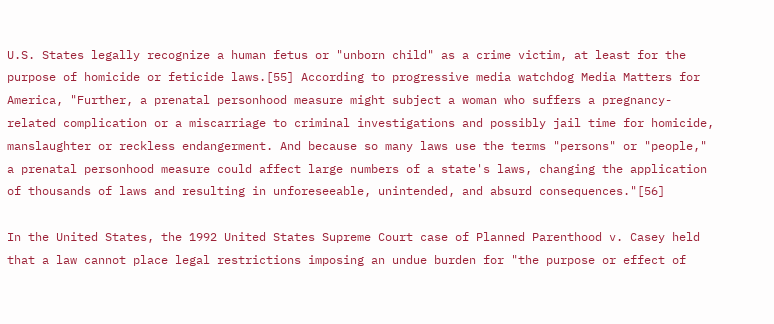U.S. States legally recognize a human fetus or "unborn child" as a crime victim, at least for the purpose of homicide or feticide laws.[55] According to progressive media watchdog Media Matters for America, "Further, a prenatal personhood measure might subject a woman who suffers a pregnancy-related complication or a miscarriage to criminal investigations and possibly jail time for homicide, manslaughter or reckless endangerment. And because so many laws use the terms "persons" or "people," a prenatal personhood measure could affect large numbers of a state's laws, changing the application of thousands of laws and resulting in unforeseeable, unintended, and absurd consequences."[56]

In the United States, the 1992 United States Supreme Court case of Planned Parenthood v. Casey held that a law cannot place legal restrictions imposing an undue burden for "the purpose or effect of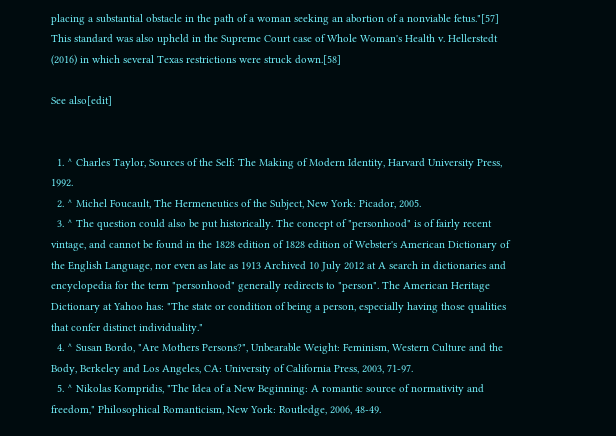placing a substantial obstacle in the path of a woman seeking an abortion of a nonviable fetus."[57] This standard was also upheld in the Supreme Court case of Whole Woman's Health v. Hellerstedt (2016) in which several Texas restrictions were struck down.[58]

See also[edit]


  1. ^ Charles Taylor, Sources of the Self: The Making of Modern Identity, Harvard University Press, 1992.
  2. ^ Michel Foucault, The Hermeneutics of the Subject, New York: Picador, 2005.
  3. ^ The question could also be put historically. The concept of "personhood" is of fairly recent vintage, and cannot be found in the 1828 edition of 1828 edition of Webster's American Dictionary of the English Language, nor even as late as 1913 Archived 10 July 2012 at A search in dictionaries and encyclopedia for the term "personhood" generally redirects to "person". The American Heritage Dictionary at Yahoo has: "The state or condition of being a person, especially having those qualities that confer distinct individuality."
  4. ^ Susan Bordo, "Are Mothers Persons?", Unbearable Weight: Feminism, Western Culture and the Body, Berkeley and Los Angeles, CA: University of California Press, 2003, 71-97.
  5. ^ Nikolas Kompridis, "The Idea of a New Beginning: A romantic source of normativity and freedom," Philosophical Romanticism, New York: Routledge, 2006, 48-49.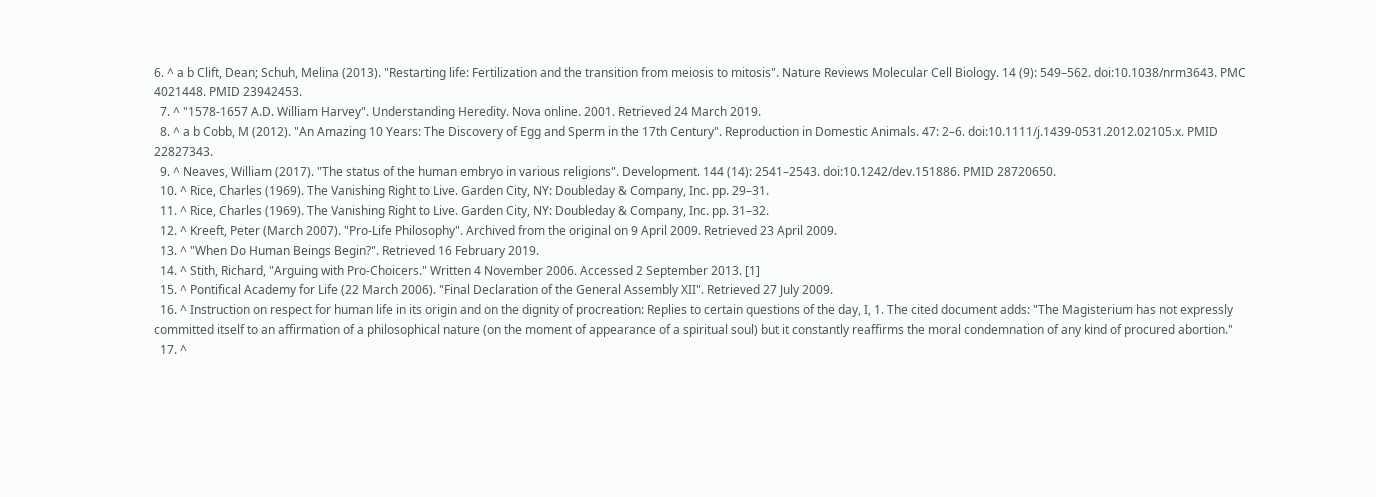6. ^ a b Clift, Dean; Schuh, Melina (2013). "Restarting life: Fertilization and the transition from meiosis to mitosis". Nature Reviews Molecular Cell Biology. 14 (9): 549–562. doi:10.1038/nrm3643. PMC 4021448. PMID 23942453.
  7. ^ "1578-1657 A.D. William Harvey". Understanding Heredity. Nova online. 2001. Retrieved 24 March 2019.
  8. ^ a b Cobb, M (2012). "An Amazing 10 Years: The Discovery of Egg and Sperm in the 17th Century". Reproduction in Domestic Animals. 47: 2–6. doi:10.1111/j.1439-0531.2012.02105.x. PMID 22827343.
  9. ^ Neaves, William (2017). "The status of the human embryo in various religions". Development. 144 (14): 2541–2543. doi:10.1242/dev.151886. PMID 28720650.
  10. ^ Rice, Charles (1969). The Vanishing Right to Live. Garden City, NY: Doubleday & Company, Inc. pp. 29–31.
  11. ^ Rice, Charles (1969). The Vanishing Right to Live. Garden City, NY: Doubleday & Company, Inc. pp. 31–32.
  12. ^ Kreeft, Peter (March 2007). "Pro-Life Philosophy". Archived from the original on 9 April 2009. Retrieved 23 April 2009.
  13. ^ "When Do Human Beings Begin?". Retrieved 16 February 2019.
  14. ^ Stith, Richard, "Arguing with Pro-Choicers." Written 4 November 2006. Accessed 2 September 2013. [1]
  15. ^ Pontifical Academy for Life (22 March 2006). "Final Declaration of the General Assembly XII". Retrieved 27 July 2009.
  16. ^ Instruction on respect for human life in its origin and on the dignity of procreation: Replies to certain questions of the day, I, 1. The cited document adds: "The Magisterium has not expressly committed itself to an affirmation of a philosophical nature (on the moment of appearance of a spiritual soul) but it constantly reaffirms the moral condemnation of any kind of procured abortion."
  17. ^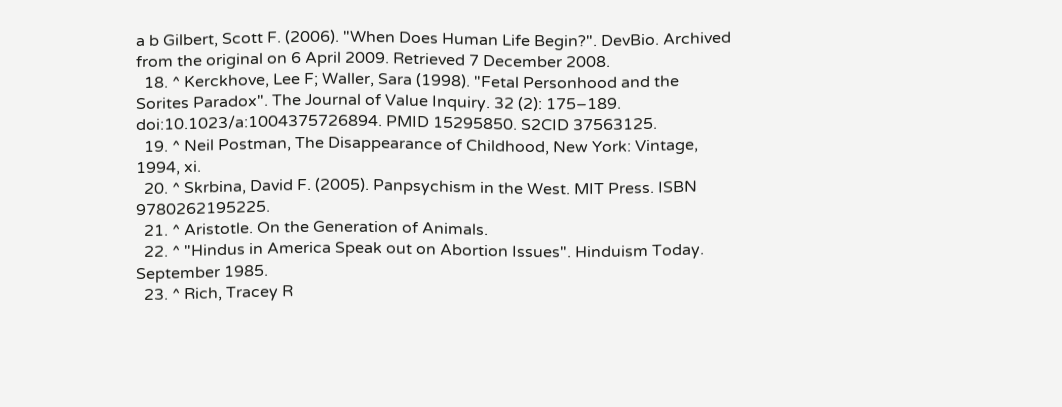a b Gilbert, Scott F. (2006). "When Does Human Life Begin?". DevBio. Archived from the original on 6 April 2009. Retrieved 7 December 2008.
  18. ^ Kerckhove, Lee F; Waller, Sara (1998). "Fetal Personhood and the Sorites Paradox". The Journal of Value Inquiry. 32 (2): 175–189. doi:10.1023/a:1004375726894. PMID 15295850. S2CID 37563125.
  19. ^ Neil Postman, The Disappearance of Childhood, New York: Vintage, 1994, xi.
  20. ^ Skrbina, David F. (2005). Panpsychism in the West. MIT Press. ISBN 9780262195225.
  21. ^ Aristotle. On the Generation of Animals.
  22. ^ "Hindus in America Speak out on Abortion Issues". Hinduism Today. September 1985.
  23. ^ Rich, Tracey R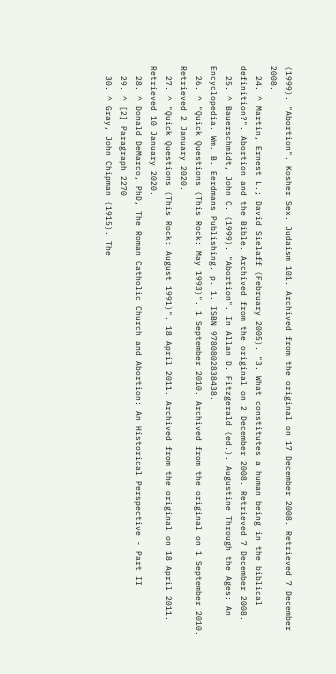(1999). "Abortion". Kosher Sex. Judaism 101. Archived from the original on 17 December 2008. Retrieved 7 December 2008.
  24. ^ Martin, Ernest L.; David Sielaff (February 2005). "3. What constitutes a human being in the biblical definition?". Abortion and the Bible. Archived from the original on 2 December 2008. Retrieved 7 December 2008.
  25. ^ Bauerschmidt, John C. (1999). "Abortion". In Allan D. Fitzgerald (ed.). Augustine Through the Ages: An Encyclopedia. Wm. B. Eerdmans Publishing. p. 1. ISBN 9780802838438.
  26. ^ "Quick Questions (This Rock: May 1993)". 1 September 2010. Archived from the original on 1 September 2010. Retrieved 2 January 2020.
  27. ^ "Quick Questions (This Rock: August 1991)". 18 April 2011. Archived from the original on 18 April 2011. Retrieved 10 January 2020.
  28. ^ Donald DeMarco, PhD, The Roman Catholic Church and Abortion: An Historical Perspective - Part II
  29. ^ [2] Paragraph 2270
  30. ^ Gray, John Chipman (1915). The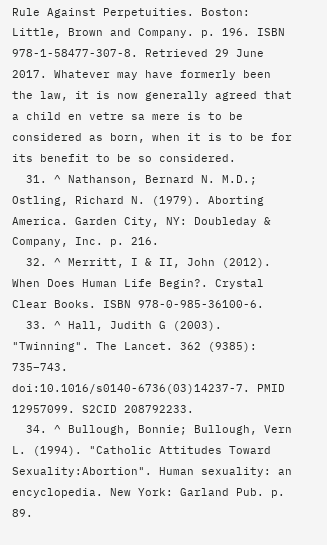Rule Against Perpetuities. Boston: Little, Brown and Company. p. 196. ISBN 978-1-58477-307-8. Retrieved 29 June 2017. Whatever may have formerly been the law, it is now generally agreed that a child en vetre sa mere is to be considered as born, when it is to be for its benefit to be so considered.
  31. ^ Nathanson, Bernard N. M.D.; Ostling, Richard N. (1979). Aborting America. Garden City, NY: Doubleday & Company, Inc. p. 216.
  32. ^ Merritt, I & II, John (2012). When Does Human Life Begin?. Crystal Clear Books. ISBN 978-0-985-36100-6.
  33. ^ Hall, Judith G (2003). "Twinning". The Lancet. 362 (9385): 735–743. doi:10.1016/s0140-6736(03)14237-7. PMID 12957099. S2CID 208792233.
  34. ^ Bullough, Bonnie; Bullough, Vern L. (1994). "Catholic Attitudes Toward Sexuality:Abortion". Human sexuality: an encyclopedia. New York: Garland Pub. p. 89.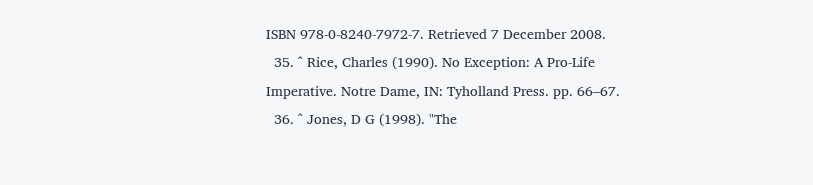ISBN 978-0-8240-7972-7. Retrieved 7 December 2008.
  35. ^ Rice, Charles (1990). No Exception: A Pro-Life Imperative. Notre Dame, IN: Tyholland Press. pp. 66–67.
  36. ^ Jones, D G (1998). "The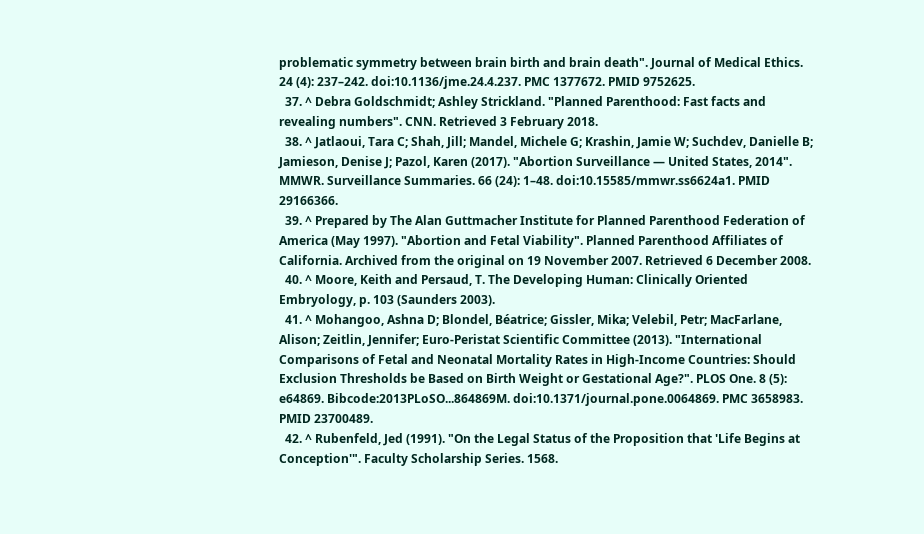problematic symmetry between brain birth and brain death". Journal of Medical Ethics. 24 (4): 237–242. doi:10.1136/jme.24.4.237. PMC 1377672. PMID 9752625.
  37. ^ Debra Goldschmidt; Ashley Strickland. "Planned Parenthood: Fast facts and revealing numbers". CNN. Retrieved 3 February 2018.
  38. ^ Jatlaoui, Tara C; Shah, Jill; Mandel, Michele G; Krashin, Jamie W; Suchdev, Danielle B; Jamieson, Denise J; Pazol, Karen (2017). "Abortion Surveillance — United States, 2014". MMWR. Surveillance Summaries. 66 (24): 1–48. doi:10.15585/mmwr.ss6624a1. PMID 29166366.
  39. ^ Prepared by The Alan Guttmacher Institute for Planned Parenthood Federation of America (May 1997). "Abortion and Fetal Viability". Planned Parenthood Affiliates of California. Archived from the original on 19 November 2007. Retrieved 6 December 2008.
  40. ^ Moore, Keith and Persaud, T. The Developing Human: Clinically Oriented Embryology, p. 103 (Saunders 2003).
  41. ^ Mohangoo, Ashna D; Blondel, Béatrice; Gissler, Mika; Velebil, Petr; MacFarlane, Alison; Zeitlin, Jennifer; Euro-Peristat Scientific Committee (2013). "International Comparisons of Fetal and Neonatal Mortality Rates in High-Income Countries: Should Exclusion Thresholds be Based on Birth Weight or Gestational Age?". PLOS One. 8 (5): e64869. Bibcode:2013PLoSO...864869M. doi:10.1371/journal.pone.0064869. PMC 3658983. PMID 23700489.
  42. ^ Rubenfeld, Jed (1991). "On the Legal Status of the Proposition that 'Life Begins at Conception'". Faculty Scholarship Series. 1568.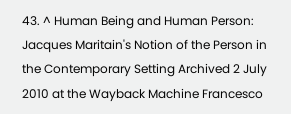43. ^ Human Being and Human Person: Jacques Maritain's Notion of the Person in the Contemporary Setting Archived 2 July 2010 at the Wayback Machine Francesco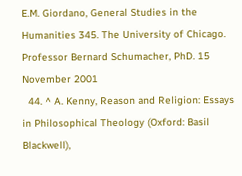E.M. Giordano, General Studies in the Humanities 345. The University of Chicago. Professor Bernard Schumacher, PhD. 15 November 2001
  44. ^ A. Kenny, Reason and Religion: Essays in Philosophical Theology (Oxford: Basil Blackwell),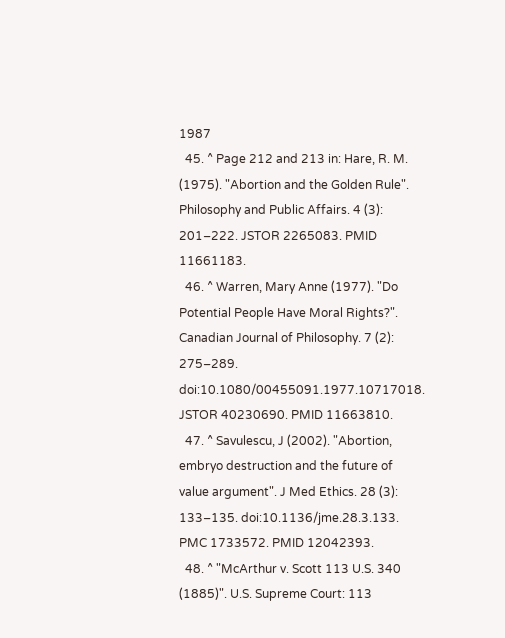1987
  45. ^ Page 212 and 213 in: Hare, R. M. (1975). "Abortion and the Golden Rule". Philosophy and Public Affairs. 4 (3): 201–222. JSTOR 2265083. PMID 11661183.
  46. ^ Warren, Mary Anne (1977). "Do Potential People Have Moral Rights?". Canadian Journal of Philosophy. 7 (2): 275–289. doi:10.1080/00455091.1977.10717018. JSTOR 40230690. PMID 11663810.
  47. ^ Savulescu, J (2002). "Abortion, embryo destruction and the future of value argument". J Med Ethics. 28 (3): 133–135. doi:10.1136/jme.28.3.133. PMC 1733572. PMID 12042393.
  48. ^ "McArthur v. Scott 113 U.S. 340 (1885)". U.S. Supreme Court: 113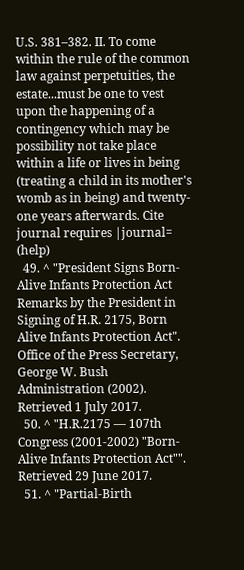U.S. 381–382. II. To come within the rule of the common law against perpetuities, the estate...must be one to vest upon the happening of a contingency which may be possibility not take place within a life or lives in being (treating a child in its mother's womb as in being) and twenty-one years afterwards. Cite journal requires |journal= (help)
  49. ^ "President Signs Born-Alive Infants Protection Act Remarks by the President in Signing of H.R. 2175, Born Alive Infants Protection Act". Office of the Press Secretary, George W. Bush Administration (2002). Retrieved 1 July 2017.
  50. ^ "H.R.2175 — 107th Congress (2001-2002) "Born-Alive Infants Protection Act"". Retrieved 29 June 2017.
  51. ^ "Partial-Birth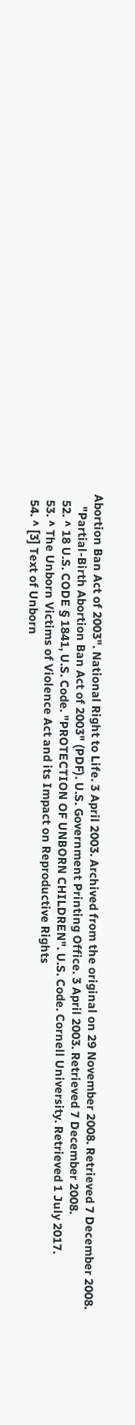Abortion Ban Act of 2003". National Right to Life. 3 April 2003. Archived from the original on 29 November 2008. Retrieved 7 December 2008.
    "Partial-Birth Abortion Ban Act of 2003" (PDF). U.S. Government Printing Office. 3 April 2003. Retrieved 7 December 2008.
  52. ^ 18 U.S. CODE § 1841, U.S. Code. "PROTECTION OF UNBORN CHILDREN". U.S. Code. Cornell University. Retrieved 1 July 2017.
  53. ^ The Unborn Victims of Violence Act and its Impact on Reproductive Rights
  54. ^ [3] Text of Unborn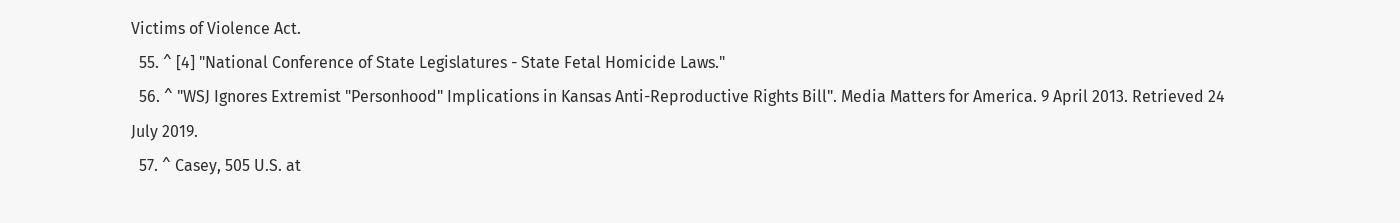Victims of Violence Act.
  55. ^ [4] "National Conference of State Legislatures - State Fetal Homicide Laws."
  56. ^ "WSJ Ignores Extremist "Personhood" Implications in Kansas Anti-Reproductive Rights Bill". Media Matters for America. 9 April 2013. Retrieved 24 July 2019.
  57. ^ Casey, 505 U.S. at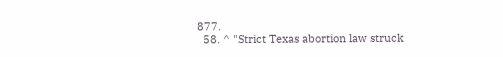877.
  58. ^ "Strict Texas abortion law struck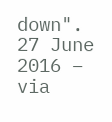down". 27 June 2016 – via